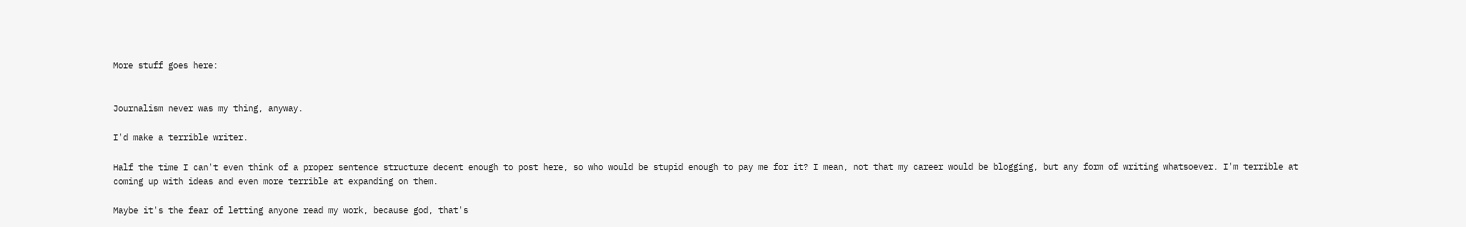More stuff goes here:


Journalism never was my thing, anyway.

I'd make a terrible writer.

Half the time I can't even think of a proper sentence structure decent enough to post here, so who would be stupid enough to pay me for it? I mean, not that my career would be blogging, but any form of writing whatsoever. I'm terrible at coming up with ideas and even more terrible at expanding on them.

Maybe it's the fear of letting anyone read my work, because god, that's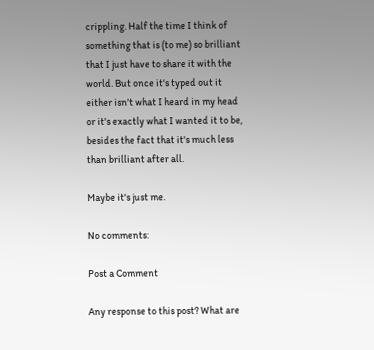crippling. Half the time I think of something that is (to me) so brilliant that I just have to share it with the world. But once it's typed out it either isn't what I heard in my head or it's exactly what I wanted it to be, besides the fact that it's much less than brilliant after all.

Maybe it's just me.

No comments:

Post a Comment

Any response to this post? What are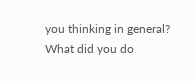you thinking in general? What did you do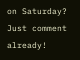on Saturday? Just comment already!